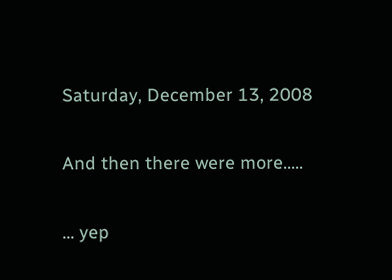Saturday, December 13, 2008

And then there were more.....

... yep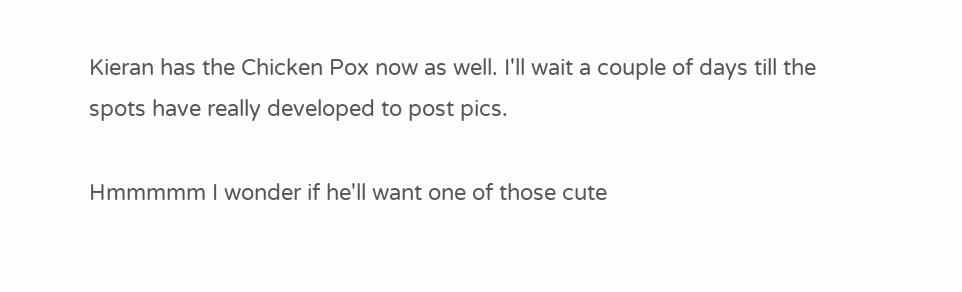Kieran has the Chicken Pox now as well. I'll wait a couple of days till the spots have really developed to post pics.

Hmmmmm I wonder if he'll want one of those cute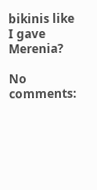bikinis like I gave Merenia?

No comments: